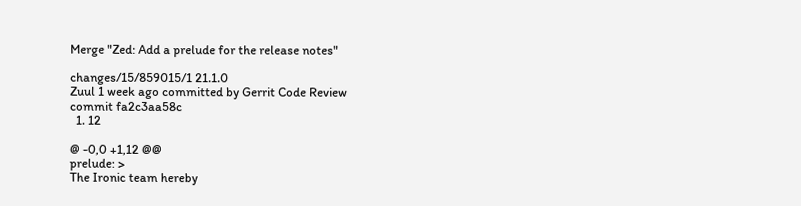Merge "Zed: Add a prelude for the release notes"

changes/15/859015/1 21.1.0
Zuul 1 week ago committed by Gerrit Code Review
commit fa2c3aa58c
  1. 12

@ -0,0 +1,12 @@
prelude: >
The Ironic team hereby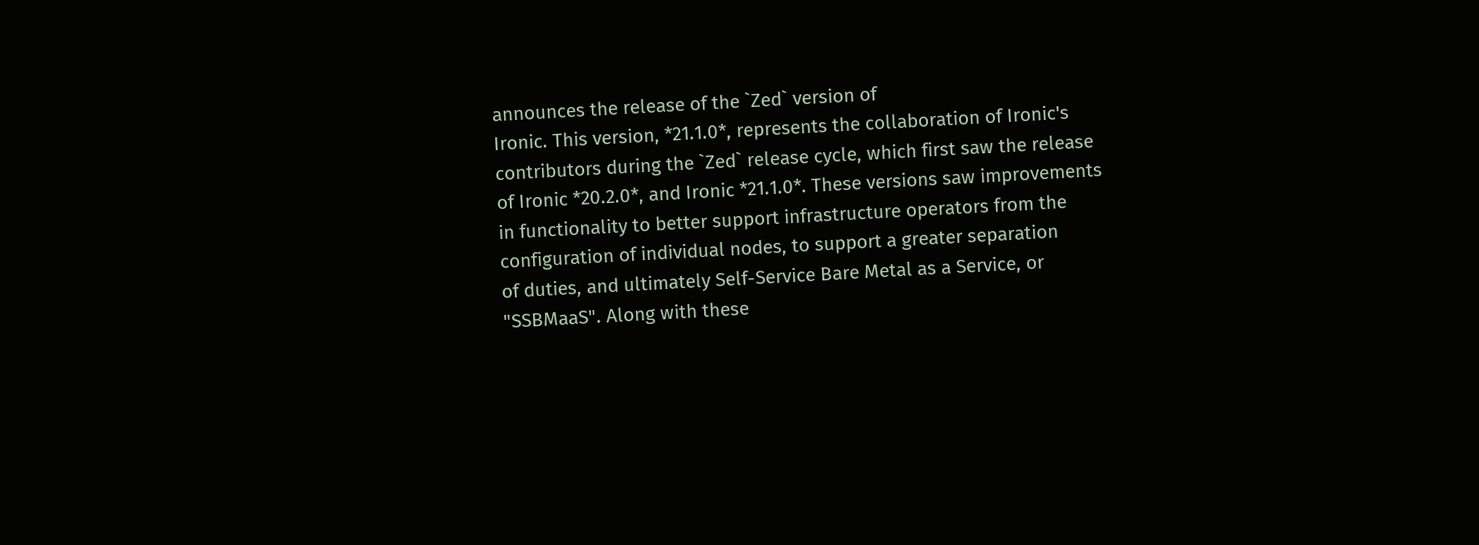announces the release of the `Zed` version of
Ironic. This version, *21.1.0*, represents the collaboration of Ironic's
contributors during the `Zed` release cycle, which first saw the release
of Ironic *20.2.0*, and Ironic *21.1.0*. These versions saw improvements
in functionality to better support infrastructure operators from the
configuration of individual nodes, to support a greater separation
of duties, and ultimately Self-Service Bare Metal as a Service, or
"SSBMaaS". Along with these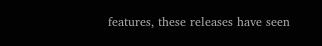features, these releases have seen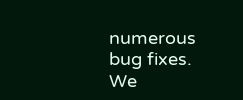numerous
bug fixes. We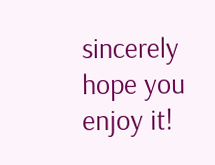sincerely hope you enjoy it!